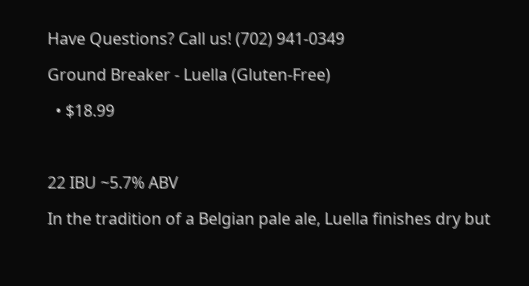Have Questions? Call us! (702) 941-0349

Ground Breaker - Luella (Gluten-Free)

  • $18.99



22 IBU ~5.7% ABV

In the tradition of a Belgian pale ale, Luella finishes dry but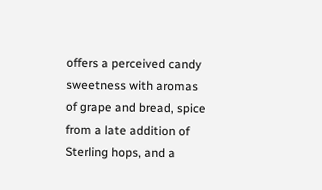offers a perceived candy sweetness with aromas of grape and bread, spice from a late addition of Sterling hops, and a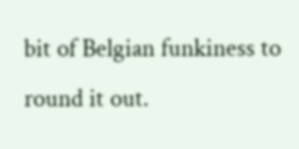bit of Belgian funkiness to round it out.